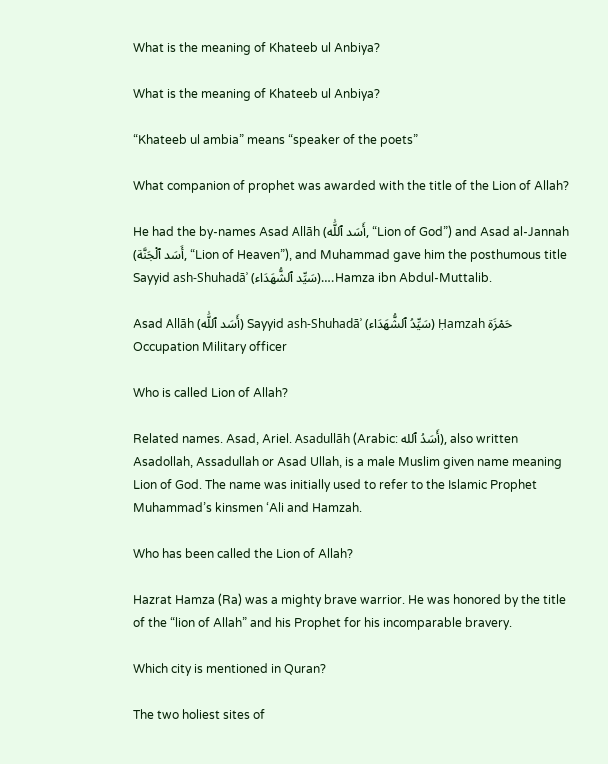What is the meaning of Khateeb ul Anbiya?

What is the meaning of Khateeb ul Anbiya?

“Khateeb ul ambia” means “speaker of the poets”

What companion of prophet was awarded with the title of the Lion of Allah?

He had the by-names Asad Allāh (أَسَد ٱللَّٰه, “Lion of God”) and Asad al-Jannah (أَسَد ٱلْجَنَّة, “Lion of Heaven”), and Muhammad gave him the posthumous title Sayyid ash-Shuhadāʾ (سَيِّد ٱلشُّهَدَاء)….Hamza ibn Abdul-Muttalib.

Asad Allāh (أَسَد ٱللَّٰه) Sayyid ash-Shuhadāʾ (سَيِّدُ ٱلشُّهَدَاء) Ḥamzah حَمْزَة
Occupation Military officer

Who is called Lion of Allah?

Related names. Asad, Ariel. Asadullāh (Arabic: أَسَدُ ٱلله), also written Asadollah, Assadullah or Asad Ullah, is a male Muslim given name meaning Lion of God. The name was initially used to refer to the Islamic Prophet Muhammad’s kinsmen ‘Ali and Hamzah.

Who has been called the Lion of Allah?

Hazrat Hamza (Ra) was a mighty brave warrior. He was honored by the title of the “lion of Allah” and his Prophet for his incomparable bravery.

Which city is mentioned in Quran?

The two holiest sites of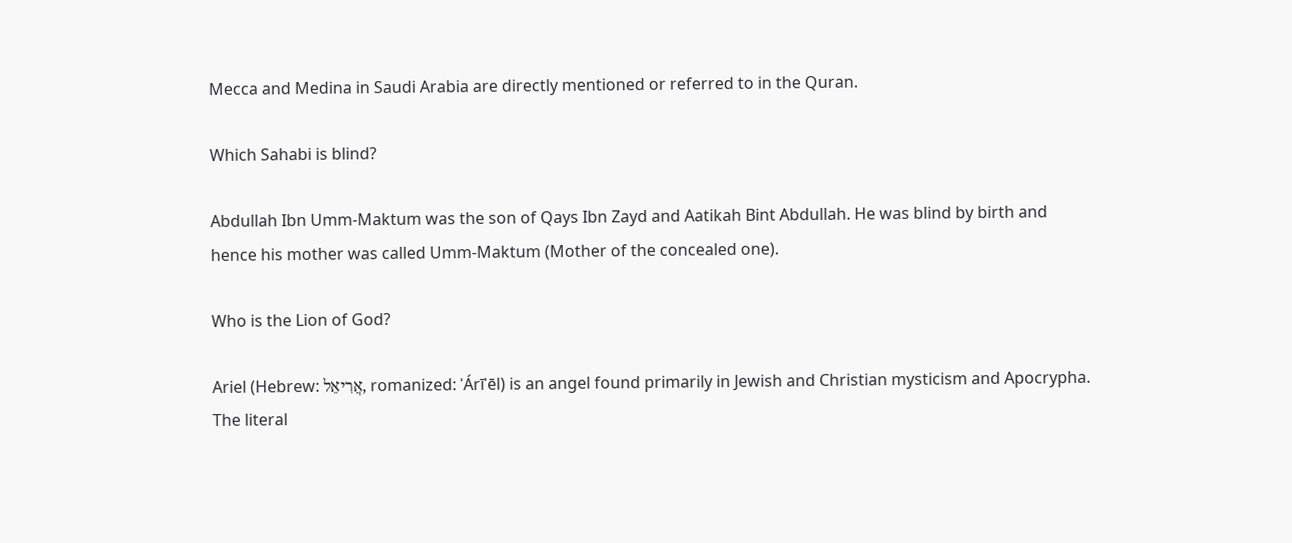Mecca and Medina in Saudi Arabia are directly mentioned or referred to in the Quran.

Which Sahabi is blind?

Abdullah Ibn Umm-Maktum was the son of Qays Ibn Zayd and Aatikah Bint Abdullah. He was blind by birth and hence his mother was called Umm-Maktum (Mother of the concealed one).

Who is the Lion of God?

Ariel (Hebrew: אֲרִיאֵל, romanized: ʾÁrīʾēl) is an angel found primarily in Jewish and Christian mysticism and Apocrypha. The literal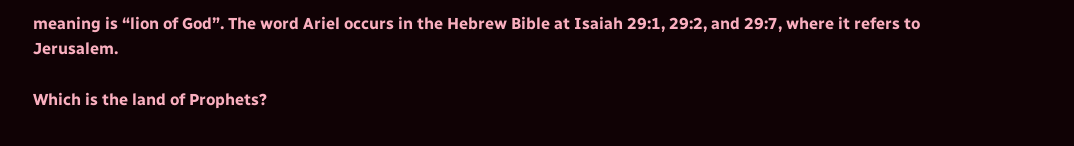meaning is “lion of God”. The word Ariel occurs in the Hebrew Bible at Isaiah 29:1, 29:2, and 29:7, where it refers to Jerusalem.

Which is the land of Prophets?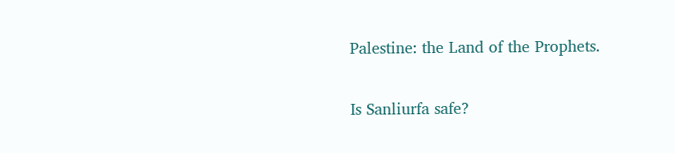Palestine: the Land of the Prophets.

Is Sanliurfa safe?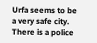Urfa seems to be a very safe city. There is a police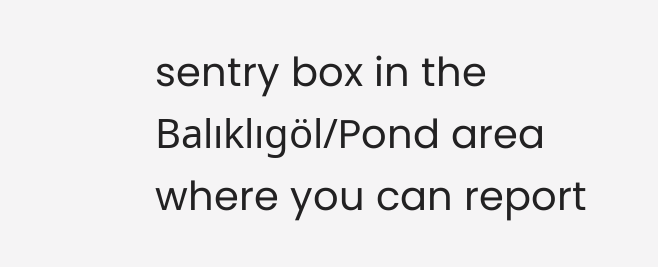sentry box in the Balıklıgöl/Pond area where you can report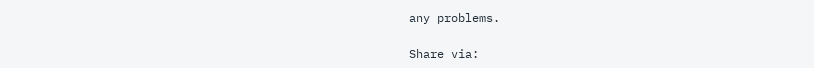any problems.

Share via: